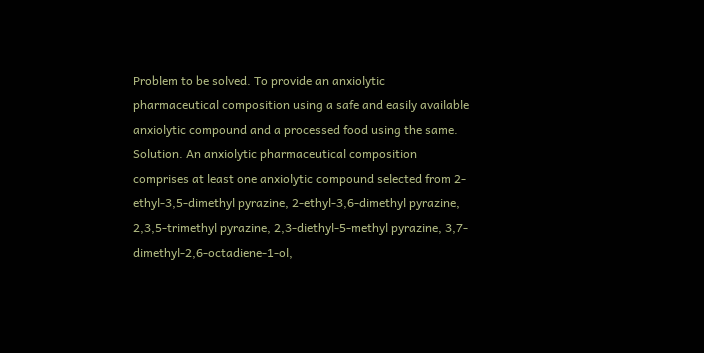Problem to be solved. To provide an anxiolytic pharmaceutical composition using a safe and easily available anxiolytic compound and a processed food using the same. Solution. An anxiolytic pharmaceutical composition comprises at least one anxiolytic compound selected from 2-ethyl-3,5-dimethyl pyrazine, 2-ethyl-3,6-dimethyl pyrazine, 2,3,5-trimethyl pyrazine, 2,3-diethyl-5-methyl pyrazine, 3,7-dimethyl-2,6-octadiene-1-ol,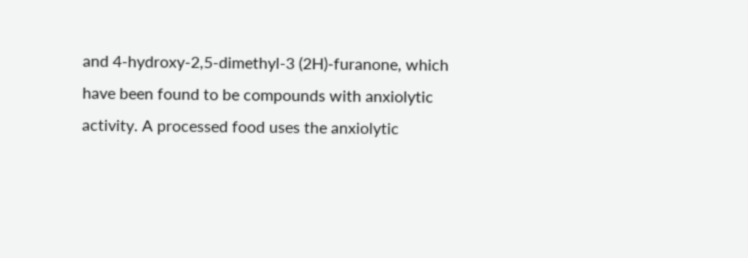and 4-hydroxy-2,5-dimethyl-3 (2H)-furanone, which have been found to be compounds with anxiolytic activity. A processed food uses the anxiolytic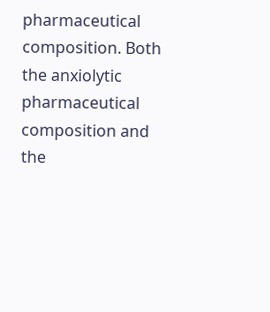pharmaceutical composition. Both the anxiolytic pharmaceutical composition and the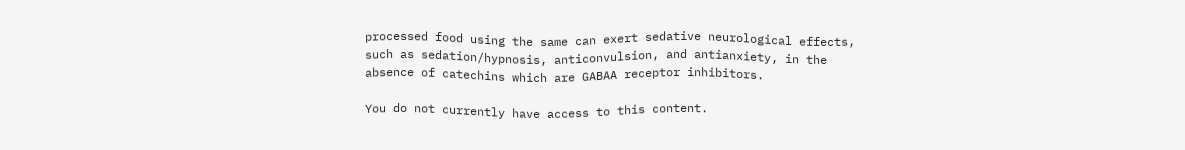processed food using the same can exert sedative neurological effects, such as sedation/hypnosis, anticonvulsion, and antianxiety, in the absence of catechins which are GABAA receptor inhibitors.

You do not currently have access to this content.